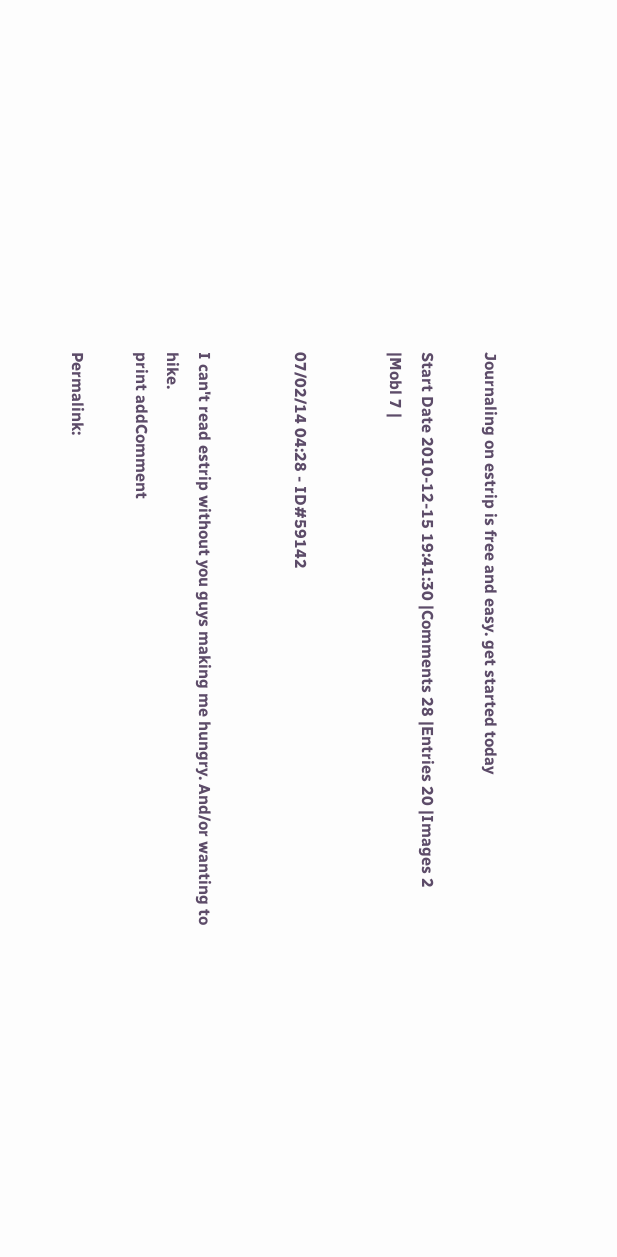Journaling on estrip is free and easy. get started today

Start Date 2010-12-15 19:41:30 |Comments 28 |Entries 20 |Images 2 |Mobl 7 |


07/02/14 04:28 - ID#59142


I can't read estrip without you guys making me hungry. And/or wanting to hike.
print addComment

Permalink: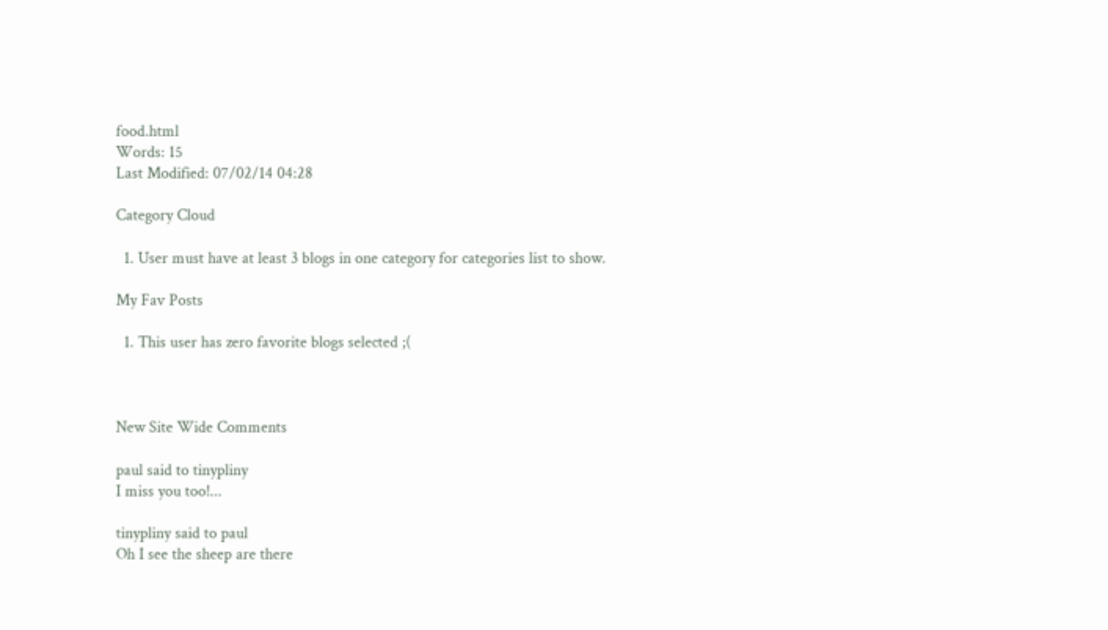food.html
Words: 15
Last Modified: 07/02/14 04:28

Category Cloud

  1. User must have at least 3 blogs in one category for categories list to show.

My Fav Posts

  1. This user has zero favorite blogs selected ;(



New Site Wide Comments

paul said to tinypliny
I miss you too!...

tinypliny said to paul
Oh I see the sheep are there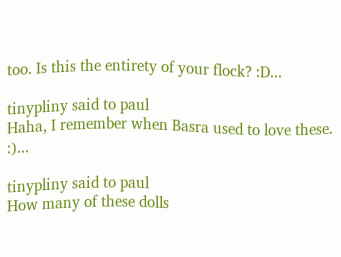too. Is this the entirety of your flock? :D...

tinypliny said to paul
Haha, I remember when Basra used to love these. :)...

tinypliny said to paul
How many of these dolls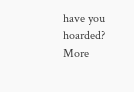have you hoarded? More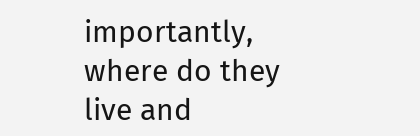importantly, where do they live and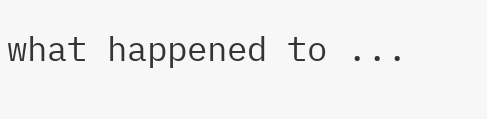what happened to ...